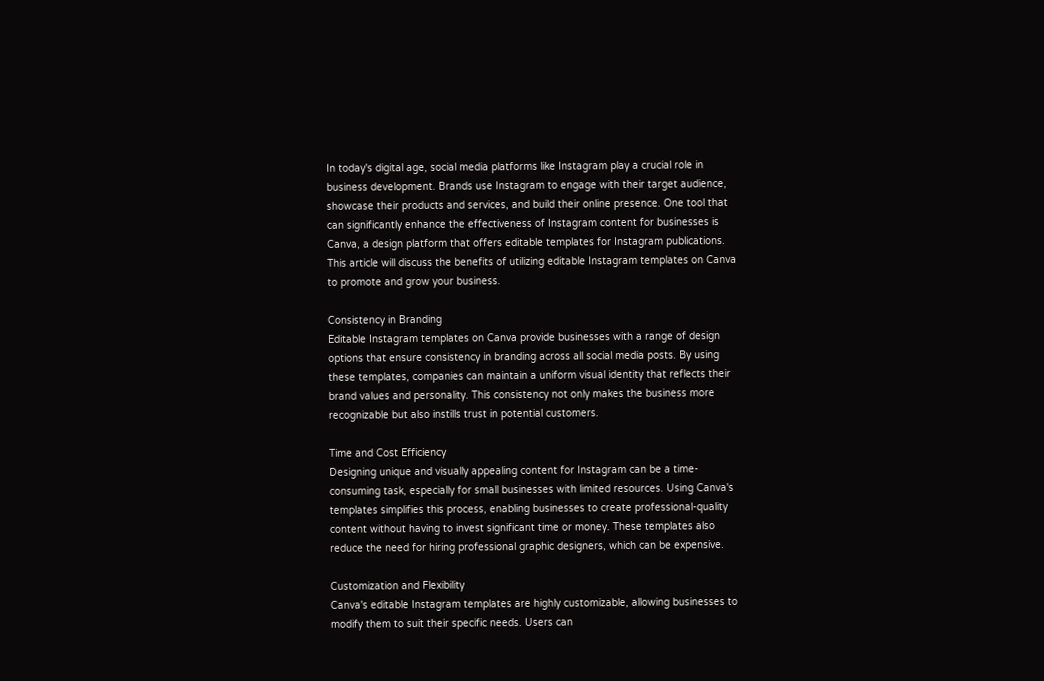In today's digital age, social media platforms like Instagram play a crucial role in business development. Brands use Instagram to engage with their target audience, showcase their products and services, and build their online presence. One tool that can significantly enhance the effectiveness of Instagram content for businesses is Canva, a design platform that offers editable templates for Instagram publications. This article will discuss the benefits of utilizing editable Instagram templates on Canva to promote and grow your business.

Consistency in Branding
Editable Instagram templates on Canva provide businesses with a range of design options that ensure consistency in branding across all social media posts. By using these templates, companies can maintain a uniform visual identity that reflects their brand values and personality. This consistency not only makes the business more recognizable but also instills trust in potential customers.

Time and Cost Efficiency
Designing unique and visually appealing content for Instagram can be a time-consuming task, especially for small businesses with limited resources. Using Canva's templates simplifies this process, enabling businesses to create professional-quality content without having to invest significant time or money. These templates also reduce the need for hiring professional graphic designers, which can be expensive.

Customization and Flexibility
Canva's editable Instagram templates are highly customizable, allowing businesses to modify them to suit their specific needs. Users can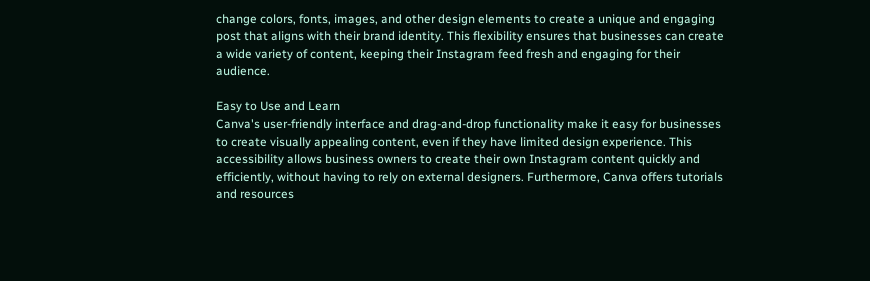change colors, fonts, images, and other design elements to create a unique and engaging post that aligns with their brand identity. This flexibility ensures that businesses can create a wide variety of content, keeping their Instagram feed fresh and engaging for their audience.

Easy to Use and Learn
Canva's user-friendly interface and drag-and-drop functionality make it easy for businesses to create visually appealing content, even if they have limited design experience. This accessibility allows business owners to create their own Instagram content quickly and efficiently, without having to rely on external designers. Furthermore, Canva offers tutorials and resources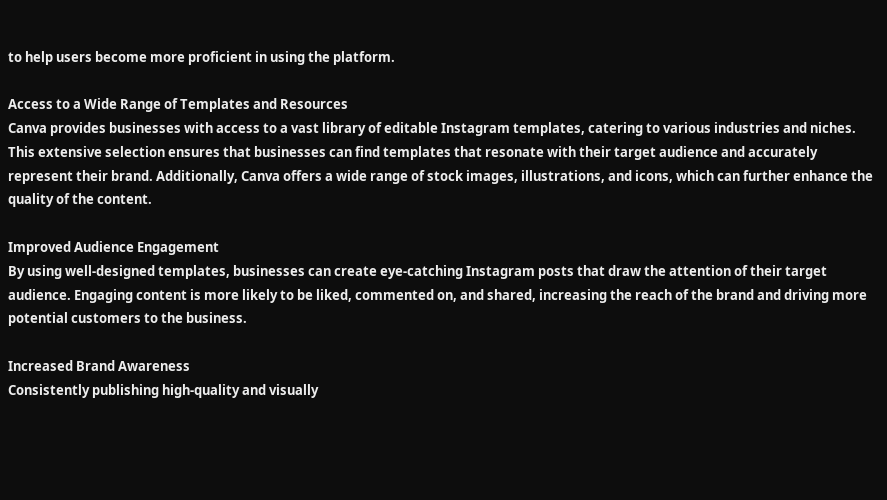to help users become more proficient in using the platform.

Access to a Wide Range of Templates and Resources
Canva provides businesses with access to a vast library of editable Instagram templates, catering to various industries and niches. This extensive selection ensures that businesses can find templates that resonate with their target audience and accurately represent their brand. Additionally, Canva offers a wide range of stock images, illustrations, and icons, which can further enhance the quality of the content.

Improved Audience Engagement
By using well-designed templates, businesses can create eye-catching Instagram posts that draw the attention of their target audience. Engaging content is more likely to be liked, commented on, and shared, increasing the reach of the brand and driving more potential customers to the business.

Increased Brand Awareness
Consistently publishing high-quality and visually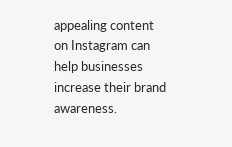appealing content on Instagram can help businesses increase their brand awareness.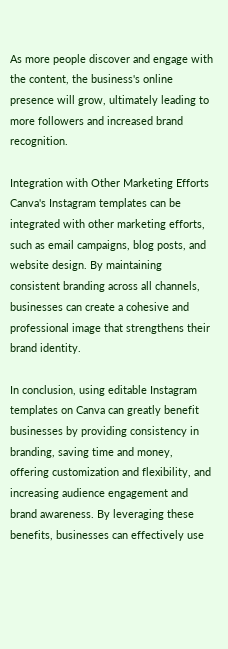As more people discover and engage with the content, the business's online presence will grow, ultimately leading to more followers and increased brand recognition.

Integration with Other Marketing Efforts
Canva's Instagram templates can be integrated with other marketing efforts, such as email campaigns, blog posts, and website design. By maintaining consistent branding across all channels, businesses can create a cohesive and professional image that strengthens their brand identity.

In conclusion, using editable Instagram templates on Canva can greatly benefit businesses by providing consistency in branding, saving time and money, offering customization and flexibility, and increasing audience engagement and brand awareness. By leveraging these benefits, businesses can effectively use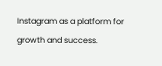Instagram as a platform for growth and success.